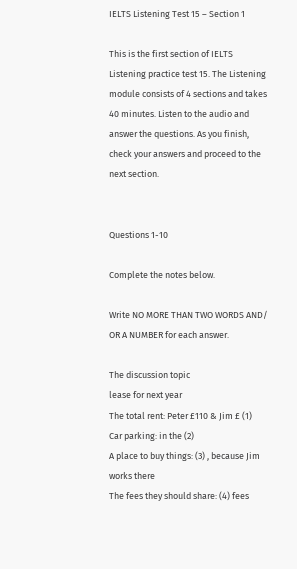IELTS Listening Test 15 – Section 1

This is the first section of IELTS Listening practice test 15. The Listening module consists of 4 sections and takes 40 minutes. Listen to the audio and answer the questions. As you finish, check your answers and proceed to the next section.


Questions 1-10

Complete the notes below.

Write NO MORE THAN TWO WORDS AND/ OR A NUMBER for each answer.

The discussion topic
lease for next year
The total rent: Peter £110 & Jim £ (1)
Car parking: in the (2)
A place to buy things: (3) , because Jim works there
The fees they should share: (4) fees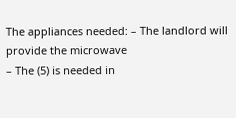The appliances needed: – The landlord will provide the microwave
– The (5) is needed in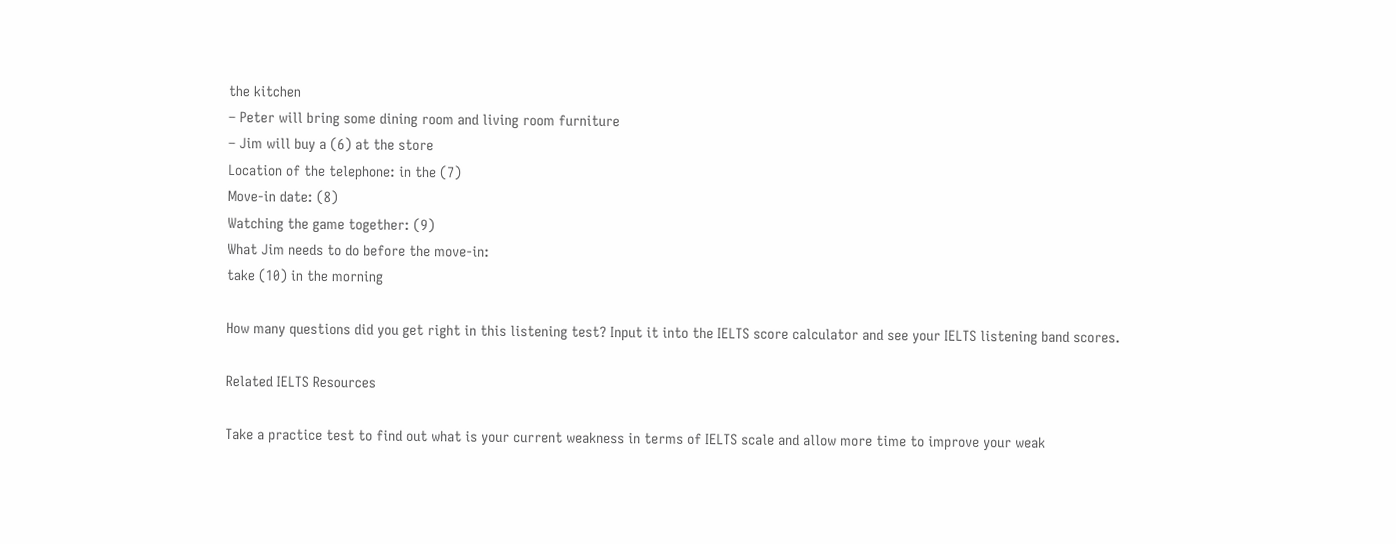the kitchen
– Peter will bring some dining room and living room furniture
– Jim will buy a (6) at the store
Location of the telephone: in the (7)
Move-in date: (8)
Watching the game together: (9)
What Jim needs to do before the move-in:
take (10) in the morning

How many questions did you get right in this listening test? Input it into the IELTS score calculator and see your IELTS listening band scores.

Related IELTS Resources

Take a practice test to find out what is your current weakness in terms of IELTS scale and allow more time to improve your weak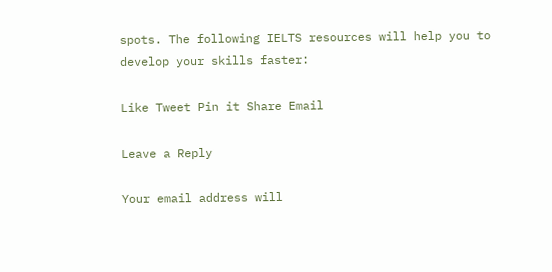spots. The following IELTS resources will help you to develop your skills faster:

Like Tweet Pin it Share Email

Leave a Reply

Your email address will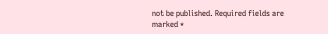not be published. Required fields are marked *